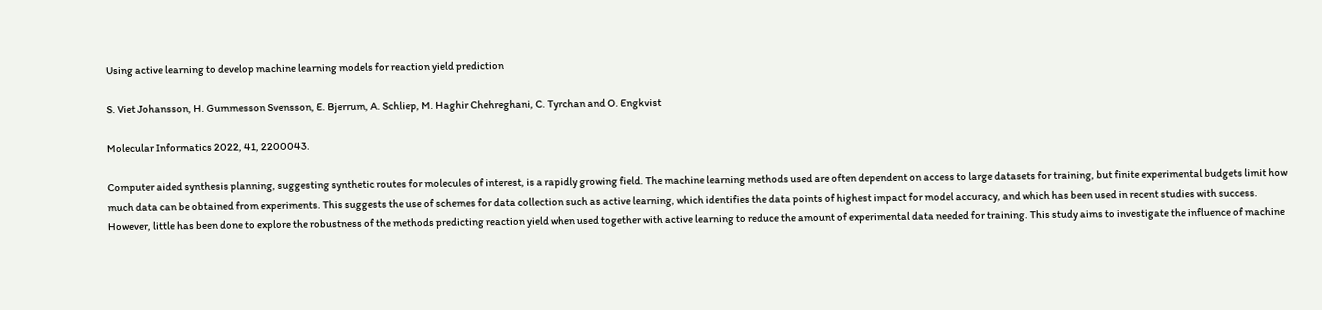Using active learning to develop machine learning models for reaction yield prediction

S. Viet Johansson, H. Gummesson Svensson, E. Bjerrum, A. Schliep, M. Haghir Chehreghani, C. Tyrchan and O. Engkvist

Molecular Informatics 2022, 41, 2200043.

Computer aided synthesis planning, suggesting synthetic routes for molecules of interest, is a rapidly growing field. The machine learning methods used are often dependent on access to large datasets for training, but finite experimental budgets limit how much data can be obtained from experiments. This suggests the use of schemes for data collection such as active learning, which identifies the data points of highest impact for model accuracy, and which has been used in recent studies with success. However, little has been done to explore the robustness of the methods predicting reaction yield when used together with active learning to reduce the amount of experimental data needed for training. This study aims to investigate the influence of machine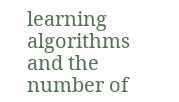learning algorithms and the number of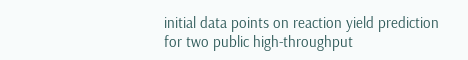initial data points on reaction yield prediction for two public high-throughput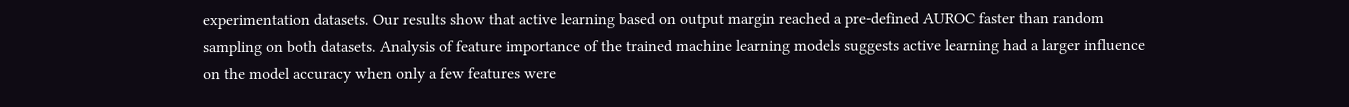experimentation datasets. Our results show that active learning based on output margin reached a pre-defined AUROC faster than random sampling on both datasets. Analysis of feature importance of the trained machine learning models suggests active learning had a larger influence on the model accuracy when only a few features were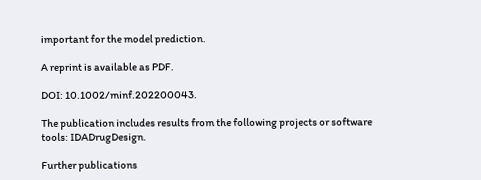important for the model prediction.

A reprint is available as PDF.

DOI: 10.1002/minf.202200043.

The publication includes results from the following projects or software tools: IDADrugDesign.

Further publications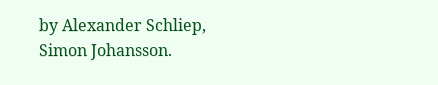by Alexander Schliep, Simon Johansson.